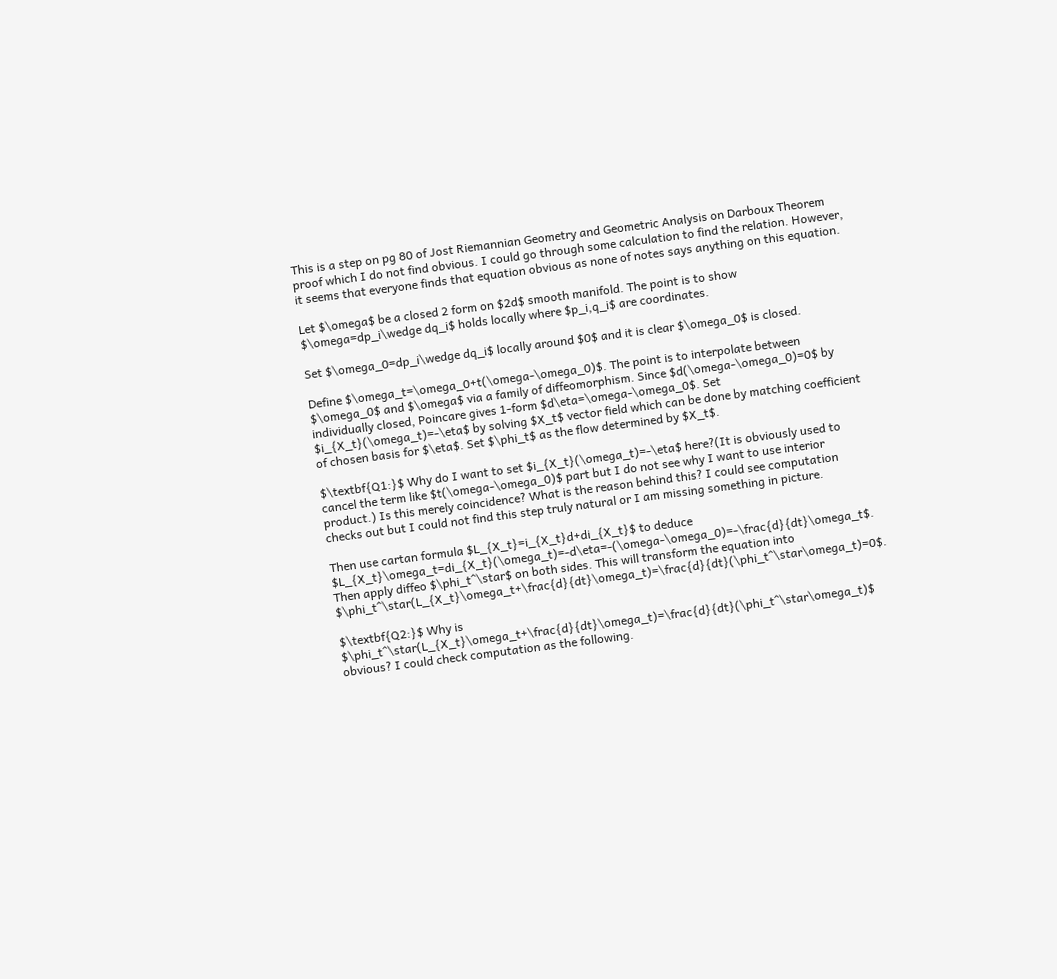This is a step on pg 80 of Jost Riemannian Geometry and Geometric Analysis on Darboux Theorem proof which I do not find obvious. I could go through some calculation to find the relation. However, it seems that everyone finds that equation obvious as none of notes says anything on this equation.

Let $\omega$ be a closed 2 form on $2d$ smooth manifold. The point is to show $\omega=dp_i\wedge dq_i$ holds locally where $p_i,q_i$ are coordinates.

Set $\omega_0=dp_i\wedge dq_i$ locally around $0$ and it is clear $\omega_0$ is closed.

Define $\omega_t=\omega_0+t(\omega-\omega_0)$. The point is to interpolate between $\omega_0$ and $\omega$ via a family of diffeomorphism. Since $d(\omega-\omega_0)=0$ by individually closed, Poincare gives 1-form $d\eta=\omega-\omega_0$. Set $i_{X_t}(\omega_t)=-\eta$ by solving $X_t$ vector field which can be done by matching coefficient of chosen basis for $\eta$. Set $\phi_t$ as the flow determined by $X_t$.

$\textbf{Q1:}$ Why do I want to set $i_{X_t}(\omega_t)=-\eta$ here?(It is obviously used to cancel the term like $t(\omega-\omega_0)$ part but I do not see why I want to use interior product.) Is this merely coincidence? What is the reason behind this? I could see computation checks out but I could not find this step truly natural or I am missing something in picture.

Then use cartan formula $L_{X_t}=i_{X_t}d+di_{X_t}$ to deduce $L_{X_t}\omega_t=di_{X_t}(\omega_t)=-d\eta=-(\omega-\omega_0)=-\frac{d}{dt}\omega_t$. Then apply diffeo $\phi_t^\star$ on both sides. This will transform the equation into $\phi_t^\star(L_{X_t}\omega_t+\frac{d}{dt}\omega_t)=\frac{d}{dt}(\phi_t^\star\omega_t)=0$.

$\textbf{Q2:}$ Why is $\phi_t^\star(L_{X_t}\omega_t+\frac{d}{dt}\omega_t)=\frac{d}{dt}(\phi_t^\star\omega_t)$ obvious? I could check computation as the following.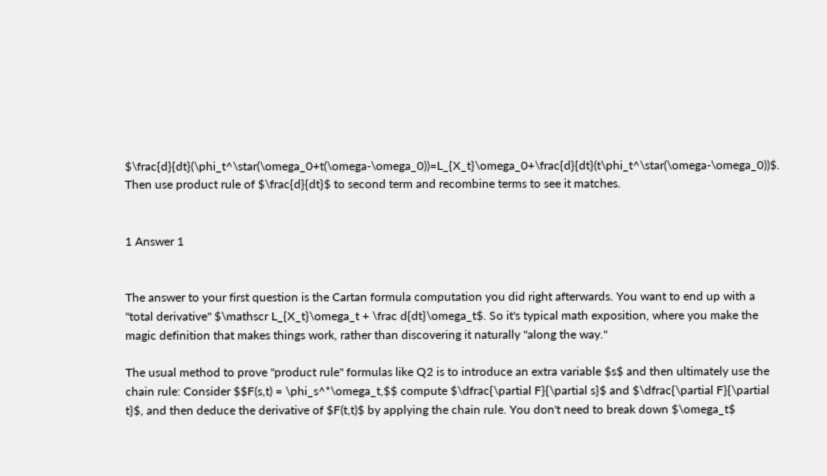$\frac{d}{dt}(\phi_t^\star(\omega_0+t(\omega-\omega_0))=L_{X_t}\omega_0+\frac{d}{dt}(t\phi_t^\star(\omega-\omega_0))$. Then use product rule of $\frac{d}{dt}$ to second term and recombine terms to see it matches.


1 Answer 1


The answer to your first question is the Cartan formula computation you did right afterwards. You want to end up with a "total derivative" $\mathscr L_{X_t}\omega_t + \frac d{dt}\omega_t$. So it's typical math exposition, where you make the magic definition that makes things work, rather than discovering it naturally "along the way."

The usual method to prove "product rule" formulas like Q2 is to introduce an extra variable $s$ and then ultimately use the chain rule: Consider $$F(s,t) = \phi_s^*\omega_t,$$ compute $\dfrac{\partial F}{\partial s}$ and $\dfrac{\partial F}{\partial t}$, and then deduce the derivative of $F(t,t)$ by applying the chain rule. You don't need to break down $\omega_t$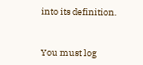into its definition.


You must log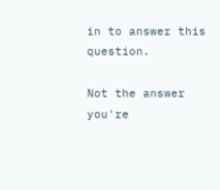in to answer this question.

Not the answer you're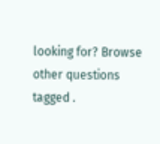looking for? Browse other questions tagged .